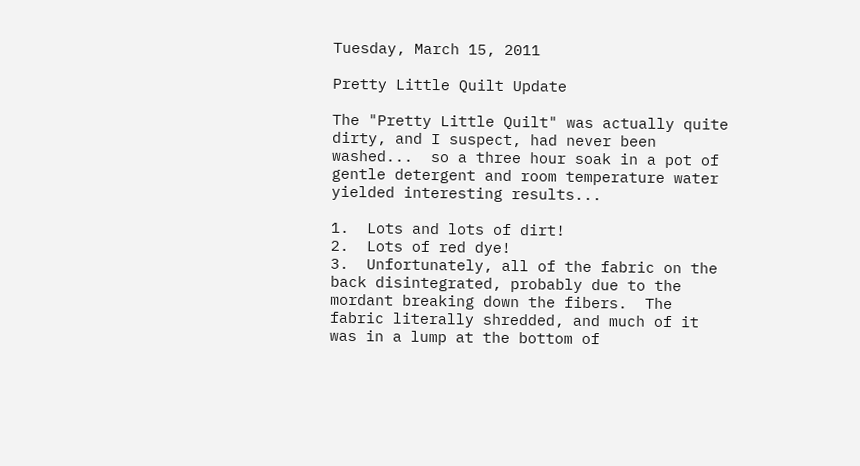Tuesday, March 15, 2011

Pretty Little Quilt Update

The "Pretty Little Quilt" was actually quite dirty, and I suspect, had never been washed...  so a three hour soak in a pot of gentle detergent and room temperature water yielded interesting results...

1.  Lots and lots of dirt!
2.  Lots of red dye!
3.  Unfortunately, all of the fabric on the back disintegrated, probably due to the mordant breaking down the fibers.  The fabric literally shredded, and much of it was in a lump at the bottom of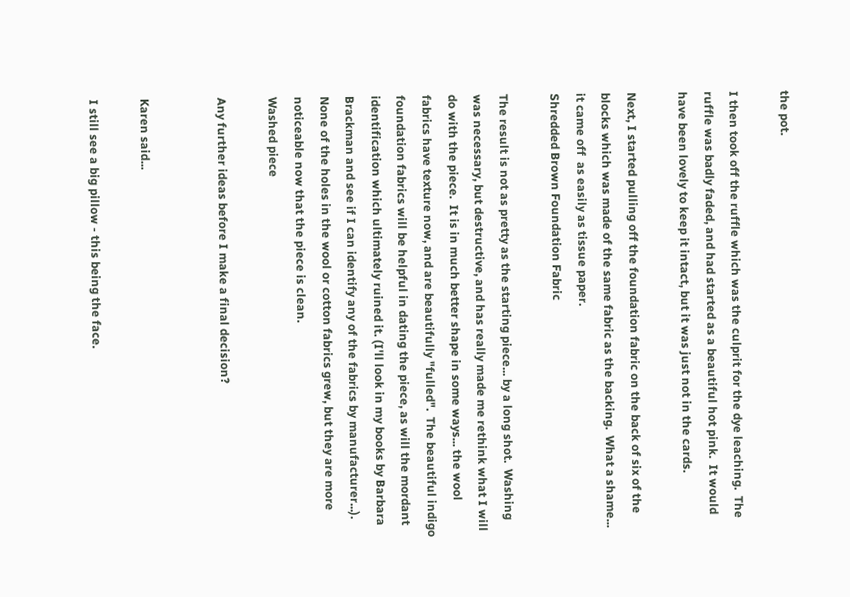the pot.

I then took off the ruffle which was the culprit for the dye leaching.  The ruffle was badly faded, and had started as a beautiful hot pink.  It would have been lovely to keep it intact, but it was just not in the cards.

Next, I started pulling off the foundation fabric on the back of six of the blocks which was made of the same fabric as the backing.  What a shame... it came off  as easily as tissue paper.
Shredded Brown Foundation Fabric

The result is not as pretty as the starting piece... by a long shot.  Washing was necessary, but destructive, and has really made me rethink what I will do with the piece.  It is in much better shape in some ways... the wool fabrics have texture now, and are beautifully "fulled".  The beautiful indigo foundation fabrics will be helpful in dating the piece, as will the mordant identification which ultimately ruined it. (I'll look in my books by Barbara Brackman and see if I can identify any of the fabrics by manufacturer...).  None of the holes in the wool or cotton fabrics grew, but they are more noticeable now that the piece is clean.
Washed piece

Any further ideas before I make a final decision?


Karen said...

I still see a big pillow - this being the face.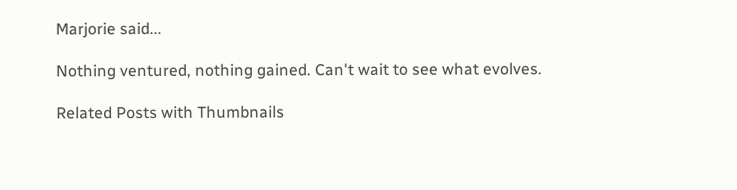Marjorie said...

Nothing ventured, nothing gained. Can't wait to see what evolves.

Related Posts with Thumbnails